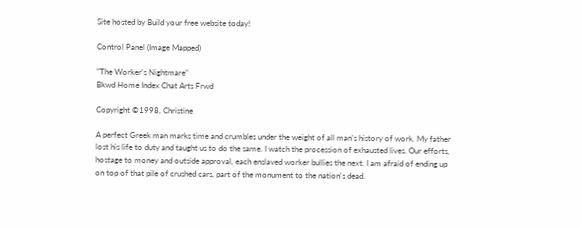Site hosted by Build your free website today!

Control Panel (Image Mapped)

"The Worker's Nightmare"
Bkwd Home Index Chat Arts Frwd

Copyright ©1998, Christine

A perfect Greek man marks time and crumbles under the weight of all man's history of work. My father lost his life to duty and taught us to do the same. I watch the procession of exhausted lives. Our efforts, hostage to money and outside approval, each enslaved worker bullies the next. I am afraid of ending up on top of that pile of crushed cars, part of the monument to the nation's dead.